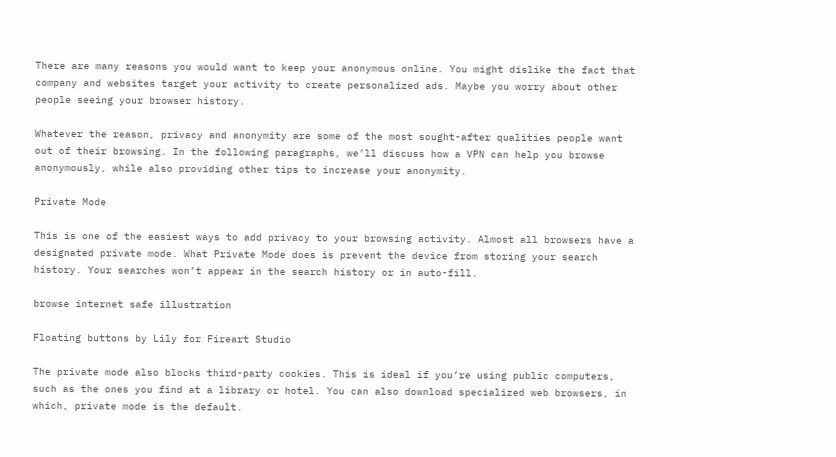There are many reasons you would want to keep your anonymous online. You might dislike the fact that company and websites target your activity to create personalized ads. Maybe you worry about other people seeing your browser history.

Whatever the reason, privacy and anonymity are some of the most sought-after qualities people want out of their browsing. In the following paragraphs, we’ll discuss how a VPN can help you browse anonymously, while also providing other tips to increase your anonymity.

Private Mode

This is one of the easiest ways to add privacy to your browsing activity. Almost all browsers have a designated private mode. What Private Mode does is prevent the device from storing your search history. Your searches won’t appear in the search history or in auto-fill.

browse internet safe illustration

Floating buttons by Lily for Fireart Studio

The private mode also blocks third-party cookies. This is ideal if you’re using public computers, such as the ones you find at a library or hotel. You can also download specialized web browsers, in which, private mode is the default.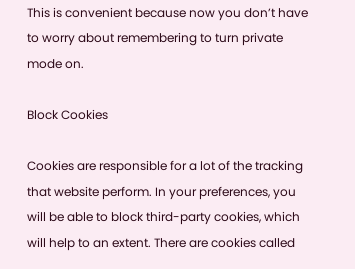This is convenient because now you don’t have to worry about remembering to turn private mode on.

Block Cookies

Cookies are responsible for a lot of the tracking that website perform. In your preferences, you will be able to block third-party cookies, which will help to an extent. There are cookies called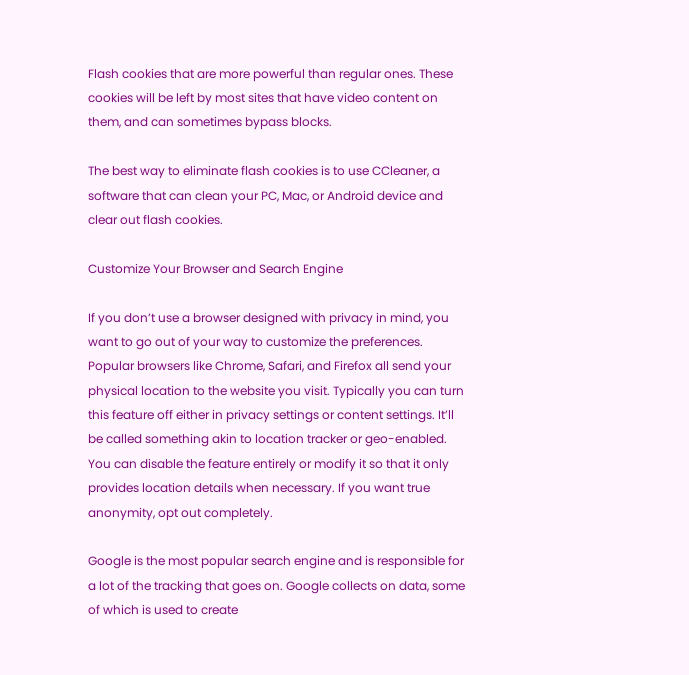Flash cookies that are more powerful than regular ones. These cookies will be left by most sites that have video content on them, and can sometimes bypass blocks.

The best way to eliminate flash cookies is to use CCleaner, a software that can clean your PC, Mac, or Android device and clear out flash cookies.

Customize Your Browser and Search Engine

If you don’t use a browser designed with privacy in mind, you want to go out of your way to customize the preferences. Popular browsers like Chrome, Safari, and Firefox all send your physical location to the website you visit. Typically you can turn this feature off either in privacy settings or content settings. It’ll be called something akin to location tracker or geo-enabled. You can disable the feature entirely or modify it so that it only provides location details when necessary. If you want true anonymity, opt out completely.

Google is the most popular search engine and is responsible for a lot of the tracking that goes on. Google collects on data, some of which is used to create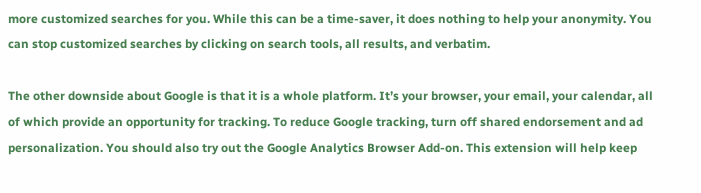more customized searches for you. While this can be a time-saver, it does nothing to help your anonymity. You can stop customized searches by clicking on search tools, all results, and verbatim.

The other downside about Google is that it is a whole platform. It’s your browser, your email, your calendar, all of which provide an opportunity for tracking. To reduce Google tracking, turn off shared endorsement and ad personalization. You should also try out the Google Analytics Browser Add-on. This extension will help keep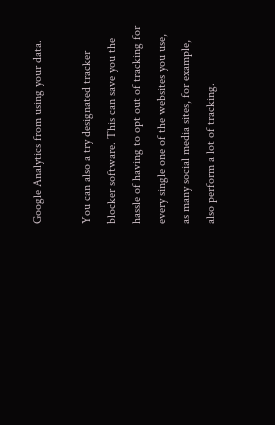Google Analytics from using your data.

You can also a try designated tracker blocker software. This can save you the hassle of having to opt out of tracking for every single one of the websites you use, as many social media sites, for example, also perform a lot of tracking.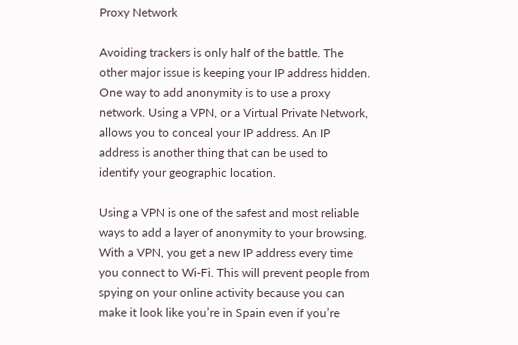Proxy Network

Avoiding trackers is only half of the battle. The other major issue is keeping your IP address hidden. One way to add anonymity is to use a proxy network. Using a VPN, or a Virtual Private Network, allows you to conceal your IP address. An IP address is another thing that can be used to identify your geographic location.

Using a VPN is one of the safest and most reliable ways to add a layer of anonymity to your browsing. With a VPN, you get a new IP address every time you connect to Wi-Fi. This will prevent people from spying on your online activity because you can make it look like you’re in Spain even if you’re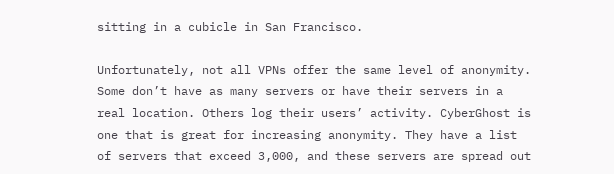sitting in a cubicle in San Francisco.

Unfortunately, not all VPNs offer the same level of anonymity. Some don’t have as many servers or have their servers in a real location. Others log their users’ activity. CyberGhost is one that is great for increasing anonymity. They have a list of servers that exceed 3,000, and these servers are spread out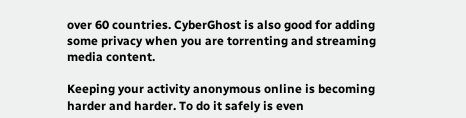over 60 countries. CyberGhost is also good for adding some privacy when you are torrenting and streaming media content.

Keeping your activity anonymous online is becoming harder and harder. To do it safely is even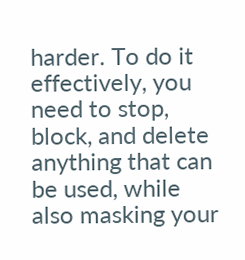harder. To do it effectively, you need to stop, block, and delete anything that can be used, while also masking your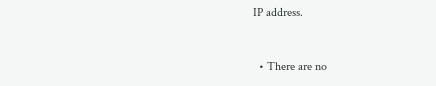IP address.


  • There are no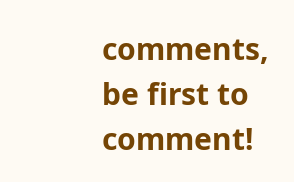comments, be first to comment!